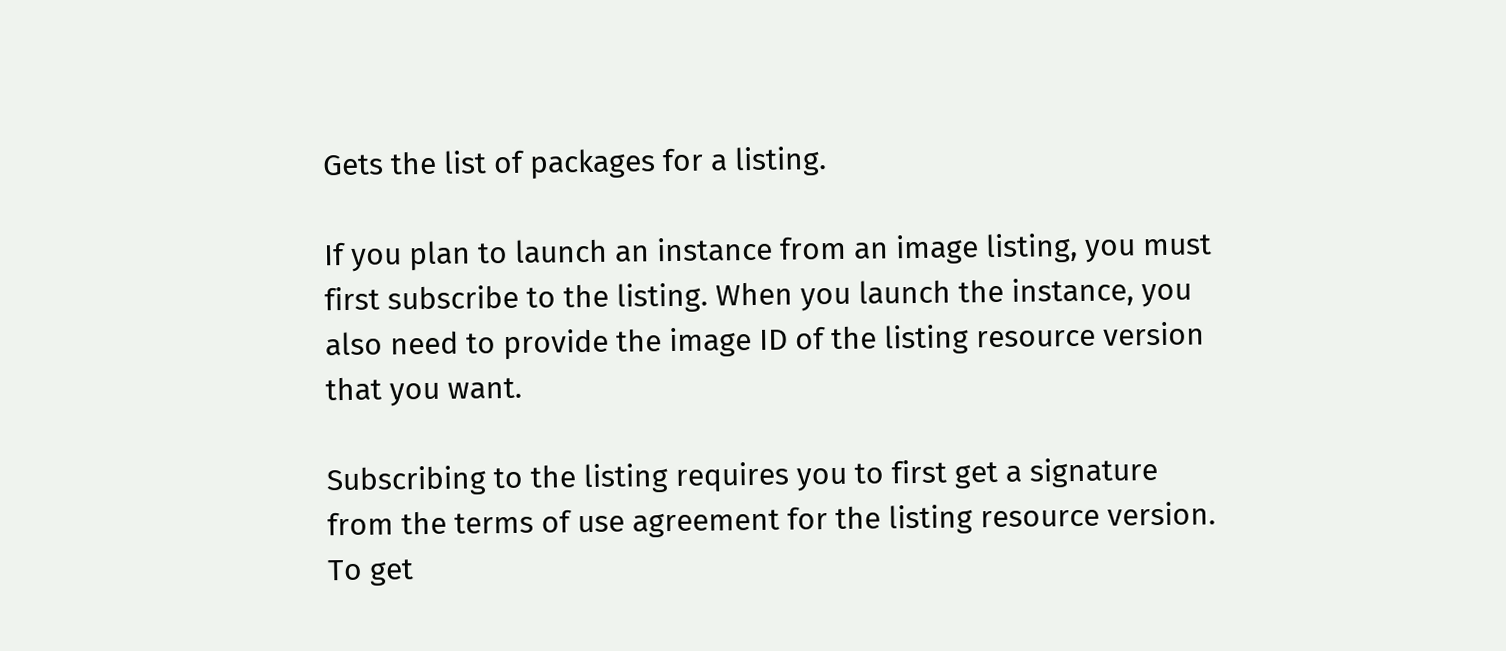Gets the list of packages for a listing.

If you plan to launch an instance from an image listing, you must first subscribe to the listing. When you launch the instance, you also need to provide the image ID of the listing resource version that you want.

Subscribing to the listing requires you to first get a signature from the terms of use agreement for the listing resource version. To get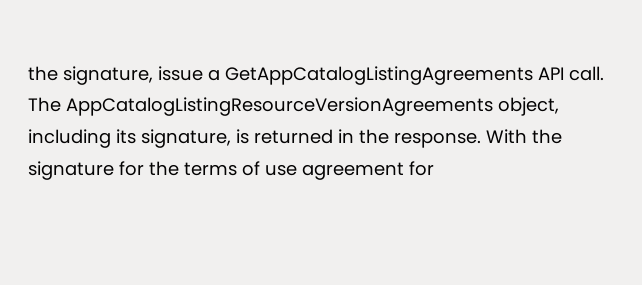the signature, issue a GetAppCatalogListingAgreements API call. The AppCatalogListingResourceVersionAgreements object, including its signature, is returned in the response. With the signature for the terms of use agreement for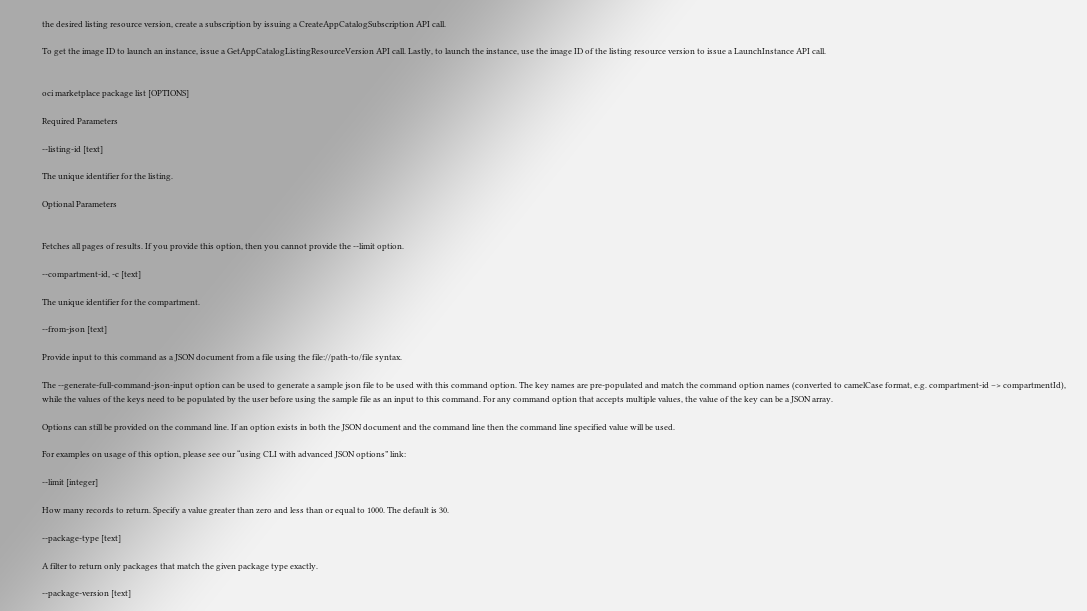the desired listing resource version, create a subscription by issuing a CreateAppCatalogSubscription API call.

To get the image ID to launch an instance, issue a GetAppCatalogListingResourceVersion API call. Lastly, to launch the instance, use the image ID of the listing resource version to issue a LaunchInstance API call.


oci marketplace package list [OPTIONS]

Required Parameters

--listing-id [text]

The unique identifier for the listing.

Optional Parameters


Fetches all pages of results. If you provide this option, then you cannot provide the --limit option.

--compartment-id, -c [text]

The unique identifier for the compartment.

--from-json [text]

Provide input to this command as a JSON document from a file using the file://path-to/file syntax.

The --generate-full-command-json-input option can be used to generate a sample json file to be used with this command option. The key names are pre-populated and match the command option names (converted to camelCase format, e.g. compartment-id –> compartmentId), while the values of the keys need to be populated by the user before using the sample file as an input to this command. For any command option that accepts multiple values, the value of the key can be a JSON array.

Options can still be provided on the command line. If an option exists in both the JSON document and the command line then the command line specified value will be used.

For examples on usage of this option, please see our “using CLI with advanced JSON options” link:

--limit [integer]

How many records to return. Specify a value greater than zero and less than or equal to 1000. The default is 30.

--package-type [text]

A filter to return only packages that match the given package type exactly.

--package-version [text]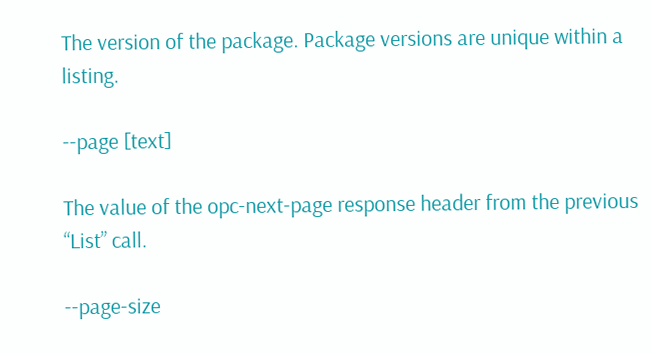The version of the package. Package versions are unique within a listing.

--page [text]

The value of the opc-next-page response header from the previous “List” call.

--page-size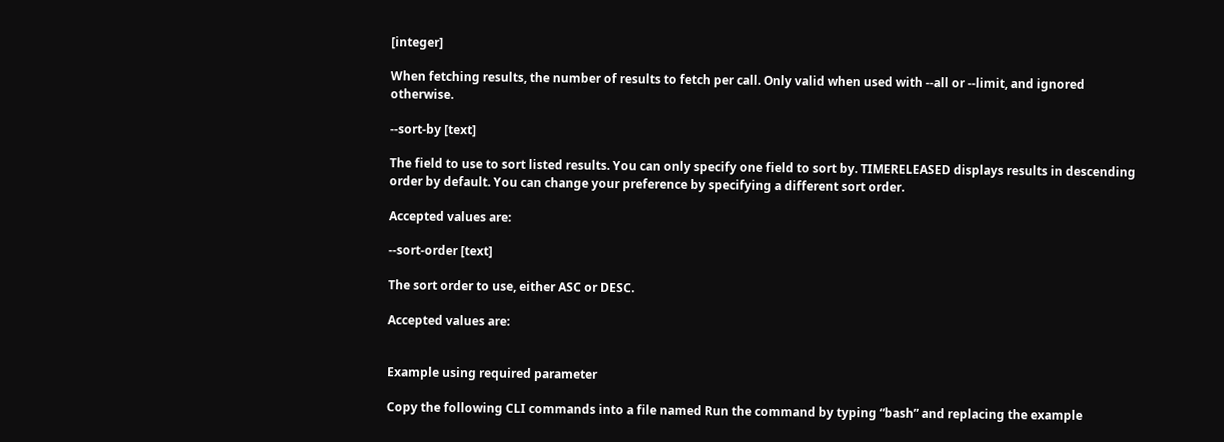[integer]

When fetching results, the number of results to fetch per call. Only valid when used with --all or --limit, and ignored otherwise.

--sort-by [text]

The field to use to sort listed results. You can only specify one field to sort by. TIMERELEASED displays results in descending order by default. You can change your preference by specifying a different sort order.

Accepted values are:

--sort-order [text]

The sort order to use, either ASC or DESC.

Accepted values are:


Example using required parameter

Copy the following CLI commands into a file named Run the command by typing “bash” and replacing the example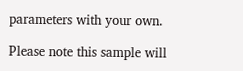parameters with your own.

Please note this sample will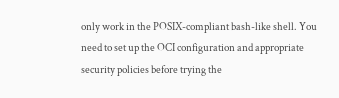only work in the POSIX-compliant bash-like shell. You need to set up the OCI configuration and appropriate security policies before trying the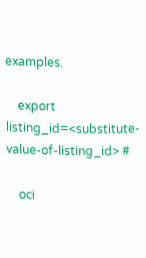examples.

    export listing_id=<substitute-value-of-listing_id> #

    oci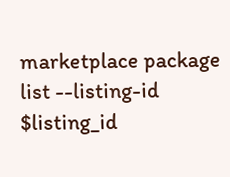marketplace package list --listing-id $listing_id